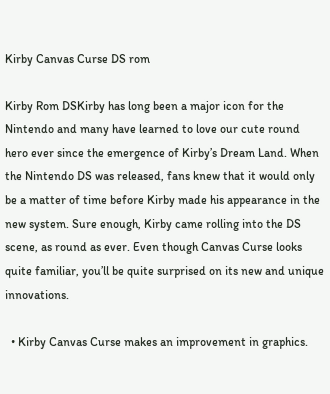Kirby Canvas Curse DS rom

Kirby Rom DSKirby has long been a major icon for the Nintendo and many have learned to love our cute round hero ever since the emergence of Kirby’s Dream Land. When the Nintendo DS was released, fans knew that it would only be a matter of time before Kirby made his appearance in the new system. Sure enough, Kirby came rolling into the DS scene, as round as ever. Even though Canvas Curse looks quite familiar, you’ll be quite surprised on its new and unique innovations.

  • Kirby Canvas Curse makes an improvement in graphics.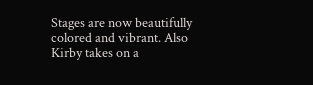Stages are now beautifully colored and vibrant. Also Kirby takes on a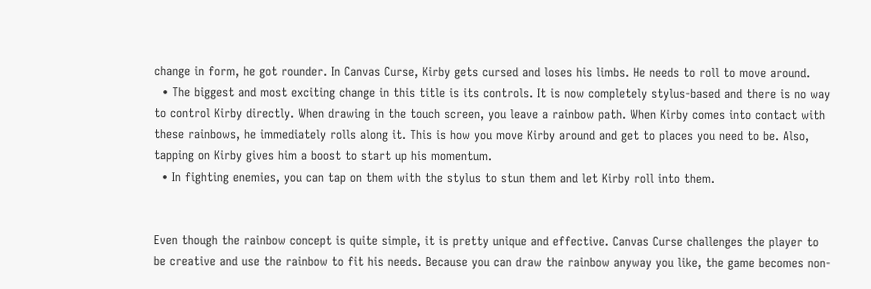change in form, he got rounder. In Canvas Curse, Kirby gets cursed and loses his limbs. He needs to roll to move around.
  • The biggest and most exciting change in this title is its controls. It is now completely stylus-based and there is no way to control Kirby directly. When drawing in the touch screen, you leave a rainbow path. When Kirby comes into contact with these rainbows, he immediately rolls along it. This is how you move Kirby around and get to places you need to be. Also, tapping on Kirby gives him a boost to start up his momentum.
  • In fighting enemies, you can tap on them with the stylus to stun them and let Kirby roll into them.


Even though the rainbow concept is quite simple, it is pretty unique and effective. Canvas Curse challenges the player to be creative and use the rainbow to fit his needs. Because you can draw the rainbow anyway you like, the game becomes non-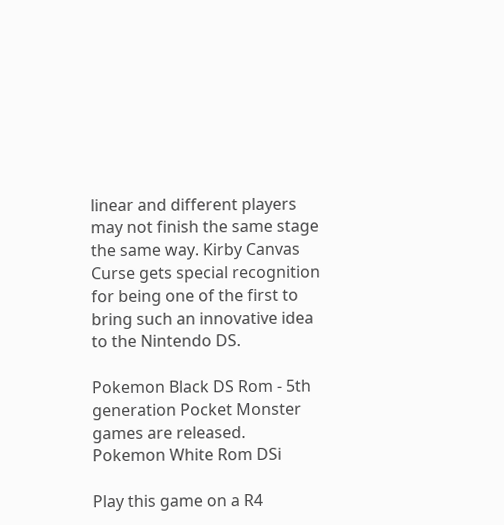linear and different players may not finish the same stage the same way. Kirby Canvas Curse gets special recognition for being one of the first to bring such an innovative idea to the Nintendo DS.

Pokemon Black DS Rom - 5th generation Pocket Monster games are released.
Pokemon White Rom DSi

Play this game on a R4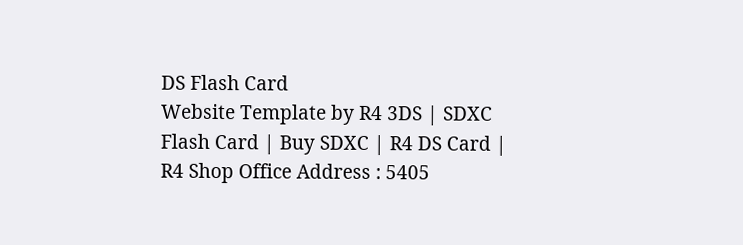DS Flash Card
Website Template by R4 3DS | SDXC Flash Card | Buy SDXC | R4 DS Card | R4 Shop Office Address : 5405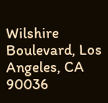Wilshire Boulevard, Los Angeles, CA 90036